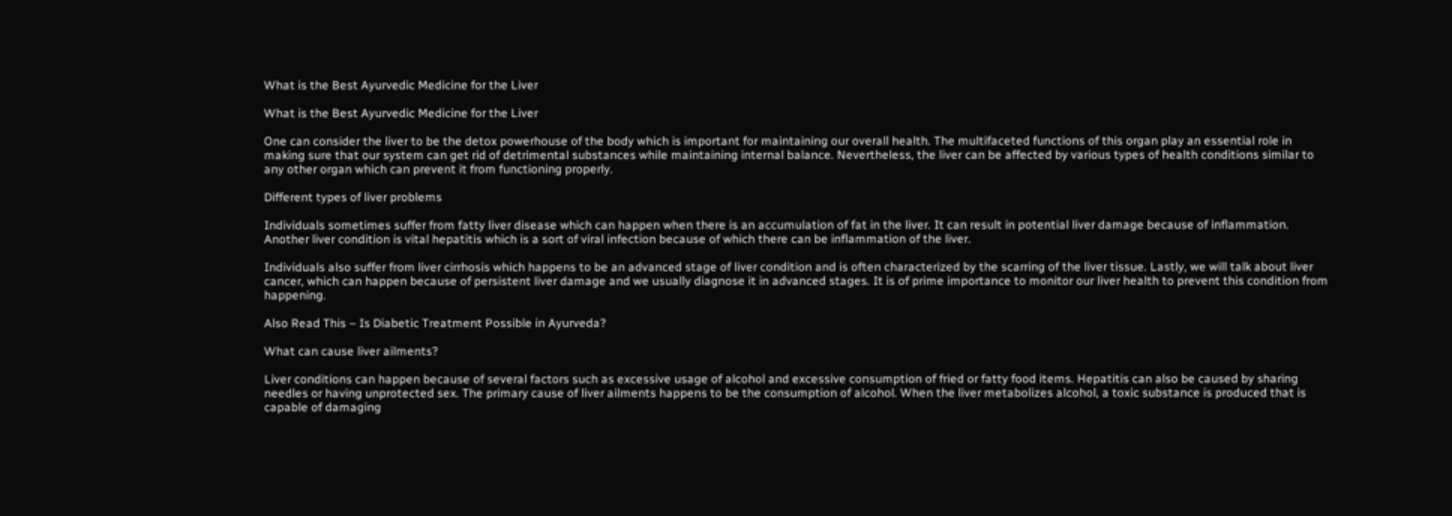What is the Best Ayurvedic Medicine for the Liver

What is the Best Ayurvedic Medicine for the Liver

One can consider the liver to be the detox powerhouse of the body which is important for maintaining our overall health. The multifaceted functions of this organ play an essential role in making sure that our system can get rid of detrimental substances while maintaining internal balance. Nevertheless, the liver can be affected by various types of health conditions similar to any other organ which can prevent it from functioning properly.

Different types of liver problems

Individuals sometimes suffer from fatty liver disease which can happen when there is an accumulation of fat in the liver. It can result in potential liver damage because of inflammation. Another liver condition is vital hepatitis which is a sort of viral infection because of which there can be inflammation of the liver.

Individuals also suffer from liver cirrhosis which happens to be an advanced stage of liver condition and is often characterized by the scarring of the liver tissue. Lastly, we will talk about liver cancer, which can happen because of persistent liver damage and we usually diagnose it in advanced stages. It is of prime importance to monitor our liver health to prevent this condition from happening.

Also Read This – Is Diabetic Treatment Possible in Ayurveda?

What can cause liver ailments?

Liver conditions can happen because of several factors such as excessive usage of alcohol and excessive consumption of fried or fatty food items. Hepatitis can also be caused by sharing needles or having unprotected sex. The primary cause of liver ailments happens to be the consumption of alcohol. When the liver metabolizes alcohol, a toxic substance is produced that is capable of damaging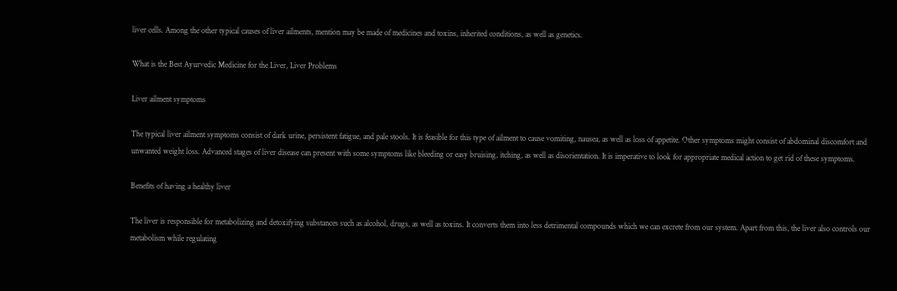liver cells. Among the other typical causes of liver ailments, mention may be made of medicines and toxins, inherited conditions, as well as genetics.

What is the Best Ayurvedic Medicine for the Liver, Liver Problems

Liver ailment symptoms

The typical liver ailment symptoms consist of dark urine, persistent fatigue, and pale stools. It is feasible for this type of ailment to cause vomiting, nausea, as well as loss of appetite. Other symptoms might consist of abdominal discomfort and unwanted weight loss. Advanced stages of liver disease can present with some symptoms like bleeding or easy bruising, itching, as well as disorientation. It is imperative to look for appropriate medical action to get rid of these symptoms.

Benefits of having a healthy liver

The liver is responsible for metabolizing and detoxifying substances such as alcohol, drugs, as well as toxins. It converts them into less detrimental compounds which we can excrete from our system. Apart from this, the liver also controls our metabolism while regulating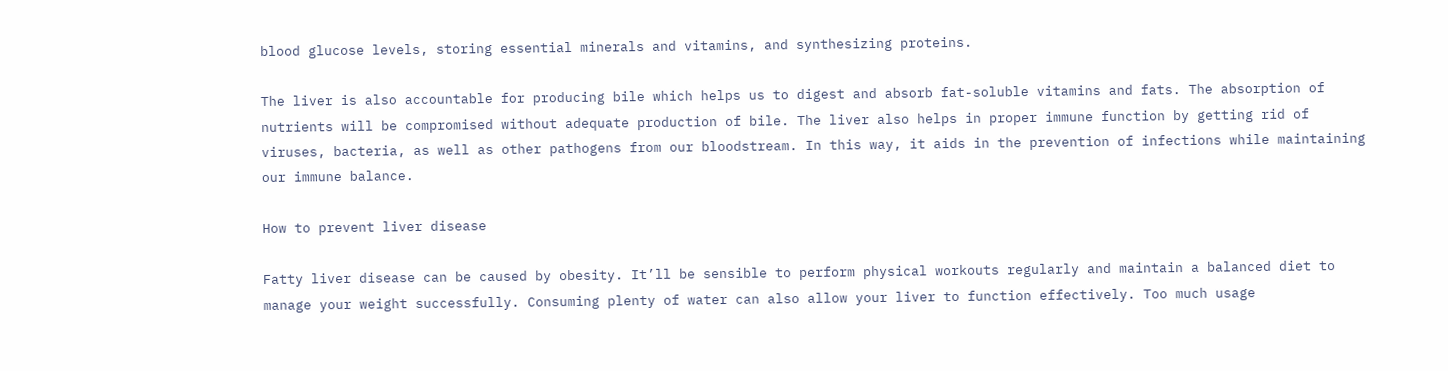blood glucose levels, storing essential minerals and vitamins, and synthesizing proteins.

The liver is also accountable for producing bile which helps us to digest and absorb fat-soluble vitamins and fats. The absorption of nutrients will be compromised without adequate production of bile. The liver also helps in proper immune function by getting rid of viruses, bacteria, as well as other pathogens from our bloodstream. In this way, it aids in the prevention of infections while maintaining our immune balance.

How to prevent liver disease

Fatty liver disease can be caused by obesity. It’ll be sensible to perform physical workouts regularly and maintain a balanced diet to manage your weight successfully. Consuming plenty of water can also allow your liver to function effectively. Too much usage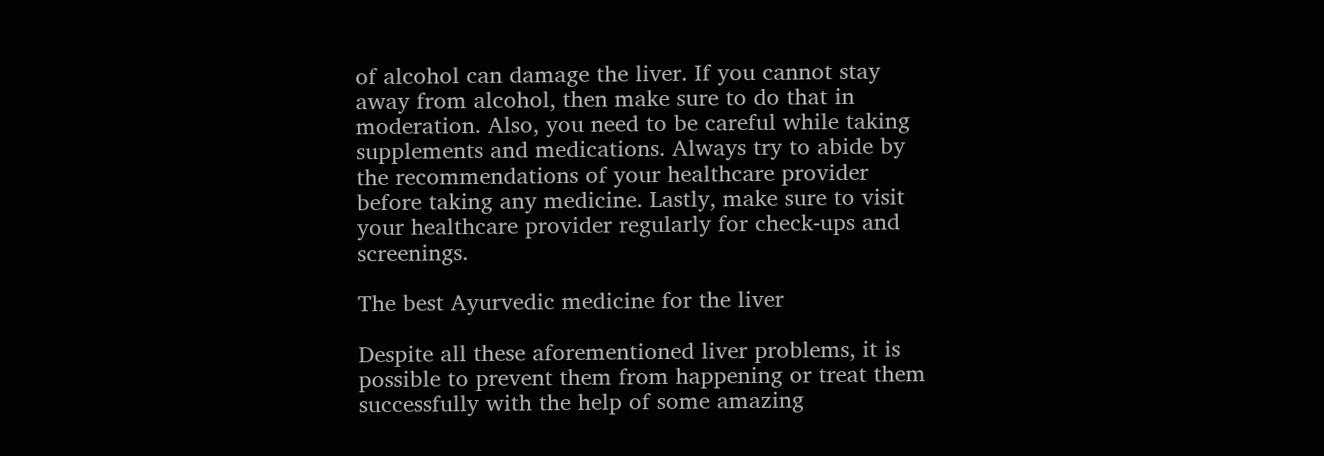of alcohol can damage the liver. If you cannot stay away from alcohol, then make sure to do that in moderation. Also, you need to be careful while taking supplements and medications. Always try to abide by the recommendations of your healthcare provider before taking any medicine. Lastly, make sure to visit your healthcare provider regularly for check-ups and screenings.

The best Ayurvedic medicine for the liver

Despite all these aforementioned liver problems, it is possible to prevent them from happening or treat them successfully with the help of some amazing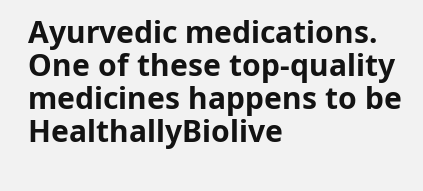Ayurvedic medications. One of these top-quality medicines happens to be HealthallyBiolive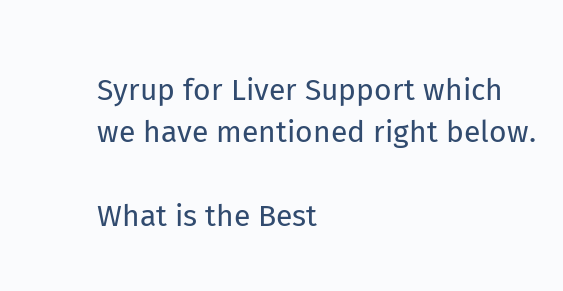Syrup for Liver Support which we have mentioned right below.

What is the Best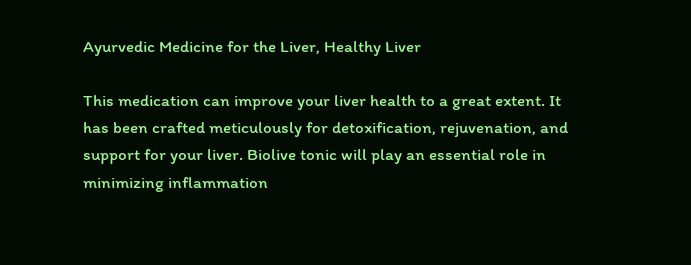Ayurvedic Medicine for the Liver, Healthy Liver

This medication can improve your liver health to a great extent. It has been crafted meticulously for detoxification, rejuvenation, and support for your liver. Biolive tonic will play an essential role in minimizing inflammation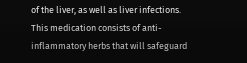of the liver, as well as liver infections. This medication consists of anti-inflammatory herbs that will safeguard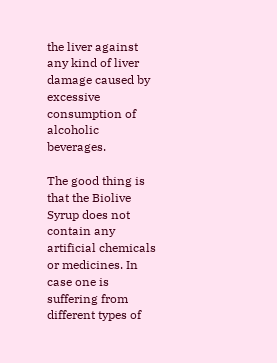the liver against any kind of liver damage caused by excessive consumption of alcoholic beverages.

The good thing is that the Biolive Syrup does not contain any artificial chemicals or medicines. In case one is suffering from different types of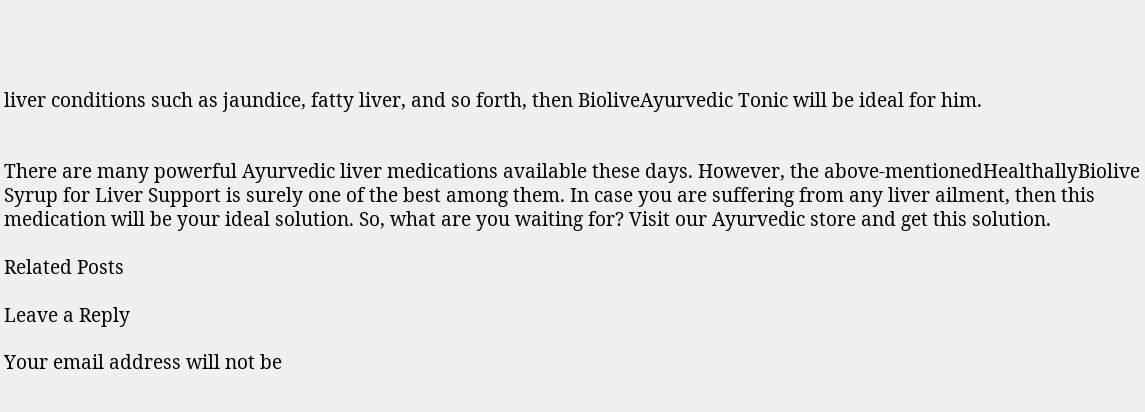liver conditions such as jaundice, fatty liver, and so forth, then BioliveAyurvedic Tonic will be ideal for him.


There are many powerful Ayurvedic liver medications available these days. However, the above-mentionedHealthallyBiolive Syrup for Liver Support is surely one of the best among them. In case you are suffering from any liver ailment, then this medication will be your ideal solution. So, what are you waiting for? Visit our Ayurvedic store and get this solution.

Related Posts

Leave a Reply

Your email address will not be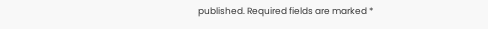published. Required fields are marked *